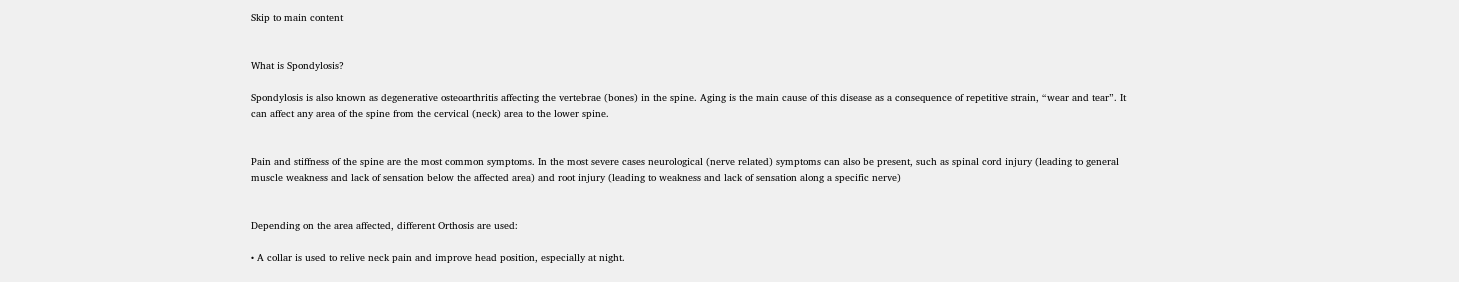Skip to main content


What is Spondylosis?

Spondylosis is also known as degenerative osteoarthritis affecting the vertebrae (bones) in the spine. Aging is the main cause of this disease as a consequence of repetitive strain, “wear and tear”. It can affect any area of the spine from the cervical (neck) area to the lower spine.


Pain and stiffness of the spine are the most common symptoms. In the most severe cases neurological (nerve related) symptoms can also be present, such as spinal cord injury (leading to general muscle weakness and lack of sensation below the affected area) and root injury (leading to weakness and lack of sensation along a specific nerve)


Depending on the area affected, different Orthosis are used:

• A collar is used to relive neck pain and improve head position, especially at night.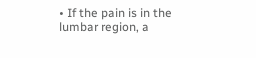• If the pain is in the lumbar region, a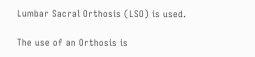Lumbar Sacral Orthosis (LSO) is used.

The use of an Orthosis is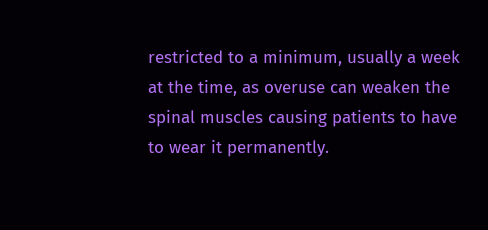restricted to a minimum, usually a week at the time, as overuse can weaken the spinal muscles causing patients to have to wear it permanently.